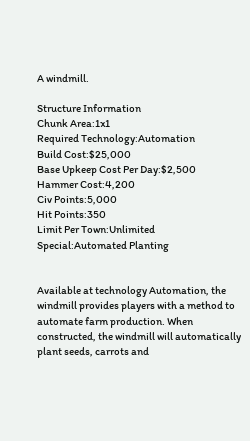A windmill.

Structure Information
Chunk Area:1x1
Required Technology:Automation
Build Cost:$25,000
Base Upkeep Cost Per Day:$2,500
Hammer Cost:4,200
Civ Points:5,000
Hit Points:350
Limit Per Town:Unlimited
Special:Automated Planting


Available at technology Automation, the windmill provides players with a method to automate farm production. When constructed, the windmill will automatically plant seeds, carrots and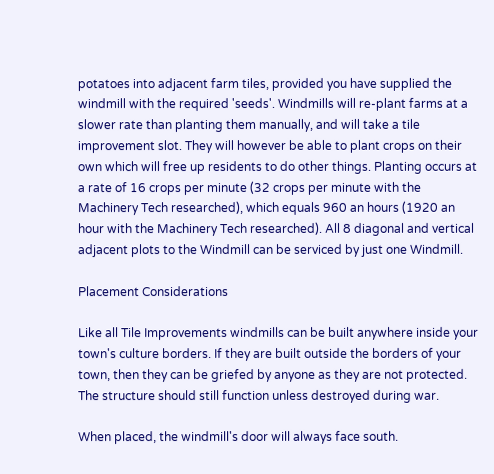potatoes into adjacent farm tiles, provided you have supplied the windmill with the required 'seeds'. Windmills will re-plant farms at a slower rate than planting them manually, and will take a tile improvement slot. They will however be able to plant crops on their own which will free up residents to do other things. Planting occurs at a rate of 16 crops per minute (32 crops per minute with the Machinery Tech researched), which equals 960 an hours (1920 an hour with the Machinery Tech researched). All 8 diagonal and vertical adjacent plots to the Windmill can be serviced by just one Windmill.

Placement Considerations

Like all Tile Improvements windmills can be built anywhere inside your town's culture borders. If they are built outside the borders of your town, then they can be griefed by anyone as they are not protected. The structure should still function unless destroyed during war.

When placed, the windmill's door will always face south.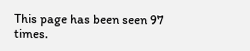This page has been seen 97 times.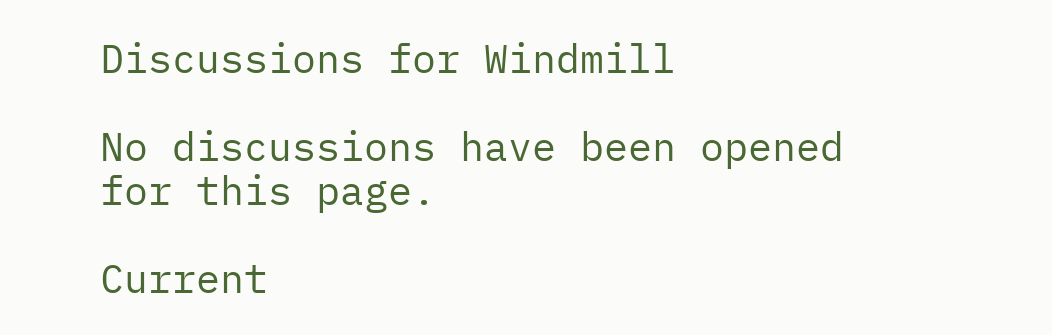Discussions for Windmill

No discussions have been opened for this page.

Current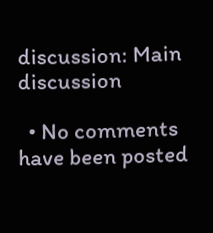discussion: Main discussion

  • No comments have been posted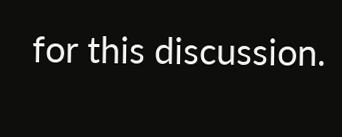for this discussion.